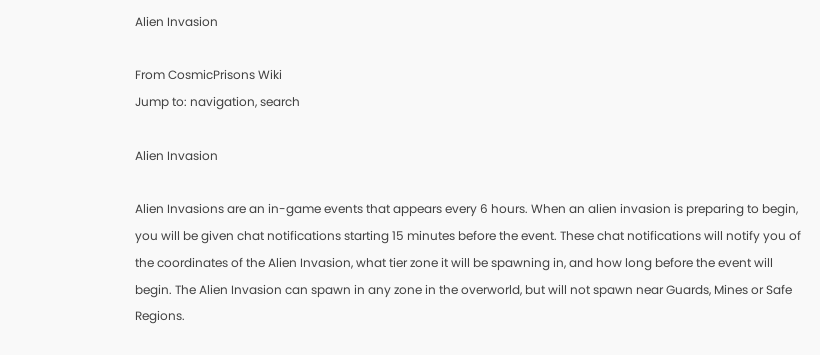Alien Invasion

From CosmicPrisons Wiki
Jump to: navigation, search

Alien Invasion

Alien Invasions are an in-game events that appears every 6 hours. When an alien invasion is preparing to begin, you will be given chat notifications starting 15 minutes before the event. These chat notifications will notify you of the coordinates of the Alien Invasion, what tier zone it will be spawning in, and how long before the event will begin. The Alien Invasion can spawn in any zone in the overworld, but will not spawn near Guards, Mines or Safe Regions.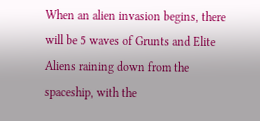When an alien invasion begins, there will be 5 waves of Grunts and Elite Aliens raining down from the spaceship, with the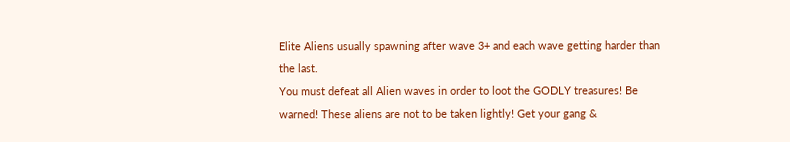Elite Aliens usually spawning after wave 3+ and each wave getting harder than the last.
You must defeat all Alien waves in order to loot the GODLY treasures! Be warned! These aliens are not to be taken lightly! Get your gang &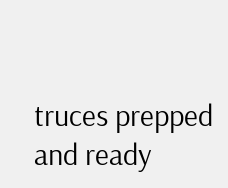truces prepped and ready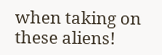when taking on these aliens!